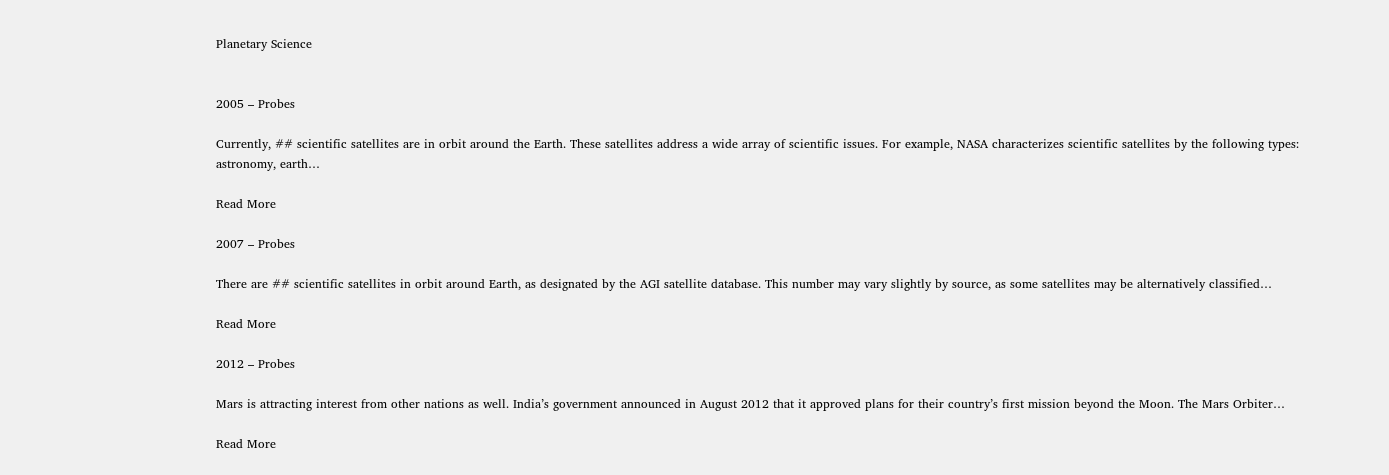Planetary Science


2005 – Probes

Currently, ## scientific satellites are in orbit around the Earth. These satellites address a wide array of scientific issues. For example, NASA characterizes scientific satellites by the following types: astronomy, earth…

Read More

2007 – Probes

There are ## scientific satellites in orbit around Earth, as designated by the AGI satellite database. This number may vary slightly by source, as some satellites may be alternatively classified…

Read More

2012 – Probes

Mars is attracting interest from other nations as well. India’s government announced in August 2012 that it approved plans for their country’s first mission beyond the Moon. The Mars Orbiter…

Read More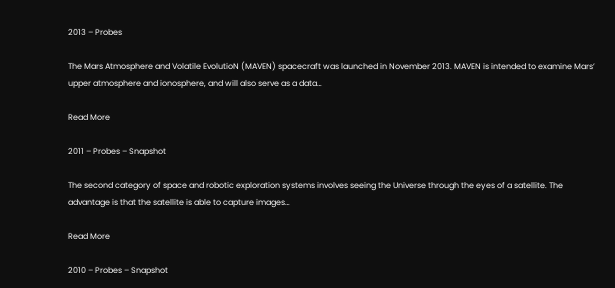2013 – Probes

The Mars Atmosphere and Volatile EvolutioN (MAVEN) spacecraft was launched in November 2013. MAVEN is intended to examine Mars’ upper atmosphere and ionosphere, and will also serve as a data…

Read More

2011 – Probes – Snapshot

The second category of space and robotic exploration systems involves seeing the Universe through the eyes of a satellite. The advantage is that the satellite is able to capture images…

Read More

2010 – Probes – Snapshot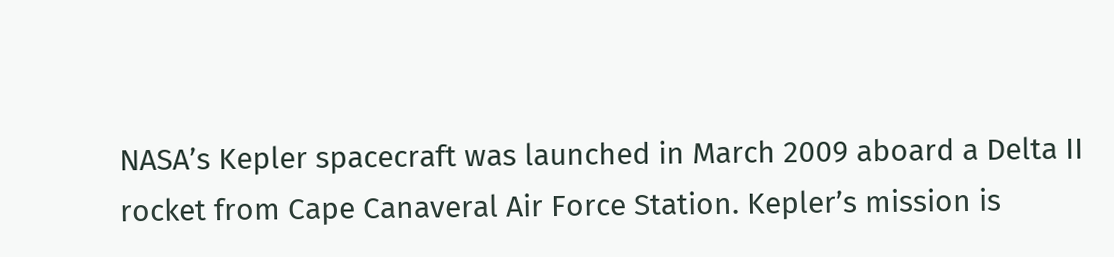NASA’s Kepler spacecraft was launched in March 2009 aboard a Delta II rocket from Cape Canaveral Air Force Station. Kepler’s mission is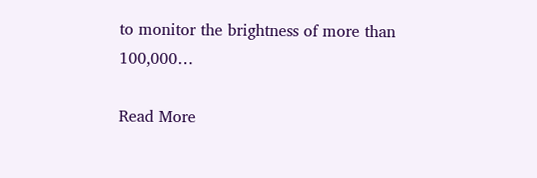to monitor the brightness of more than 100,000…

Read More